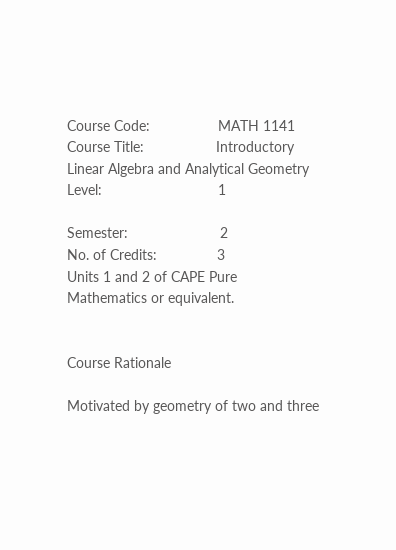Course Code:                 MATH 1141
Course Title:                  Introductory Linear Algebra and Analytical Geometry
Level:                             1

Semester:                       2
No. of Credits:               3
Units 1 and 2 of CAPE Pure Mathematics or equivalent.


Course Rationale

Motivated by geometry of two and three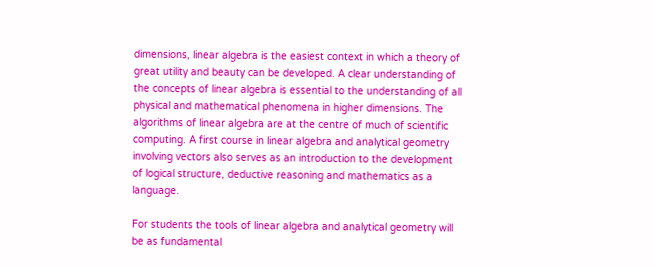dimensions, linear algebra is the easiest context in which a theory of great utility and beauty can be developed. A clear understanding of the concepts of linear algebra is essential to the understanding of all physical and mathematical phenomena in higher dimensions. The algorithms of linear algebra are at the centre of much of scientific computing. A first course in linear algebra and analytical geometry involving vectors also serves as an introduction to the development of logical structure, deductive reasoning and mathematics as a language.

For students the tools of linear algebra and analytical geometry will be as fundamental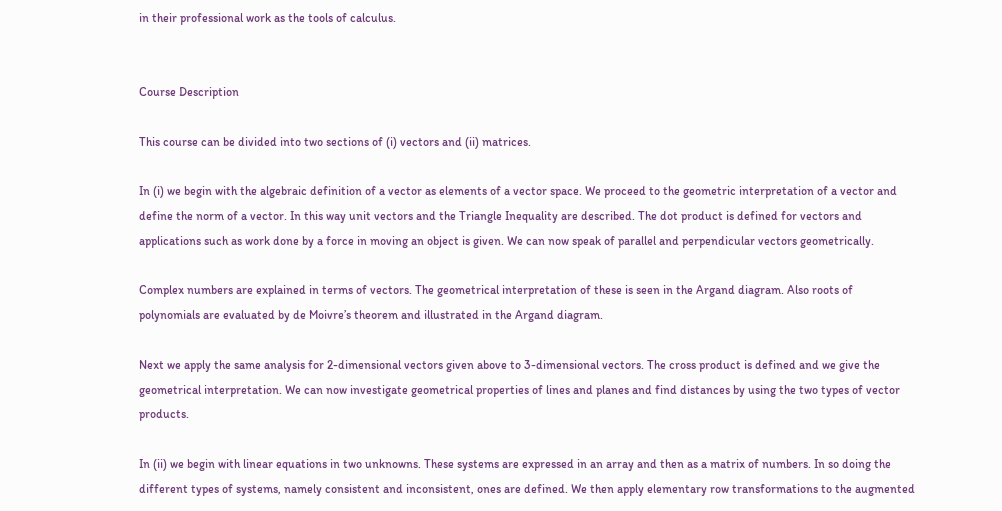in their professional work as the tools of calculus.


Course Description

This course can be divided into two sections of (i) vectors and (ii) matrices.

In (i) we begin with the algebraic definition of a vector as elements of a vector space. We proceed to the geometric interpretation of a vector and define the norm of a vector. In this way unit vectors and the Triangle Inequality are described. The dot product is defined for vectors and applications such as work done by a force in moving an object is given. We can now speak of parallel and perpendicular vectors geometrically.

Complex numbers are explained in terms of vectors. The geometrical interpretation of these is seen in the Argand diagram. Also roots of polynomials are evaluated by de Moivre’s theorem and illustrated in the Argand diagram.

Next we apply the same analysis for 2-dimensional vectors given above to 3-dimensional vectors. The cross product is defined and we give the geometrical interpretation. We can now investigate geometrical properties of lines and planes and find distances by using the two types of vector products.

In (ii) we begin with linear equations in two unknowns. These systems are expressed in an array and then as a matrix of numbers. In so doing the different types of systems, namely consistent and inconsistent, ones are defined. We then apply elementary row transformations to the augmented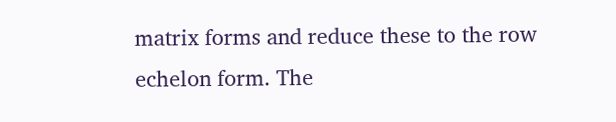matrix forms and reduce these to the row echelon form. The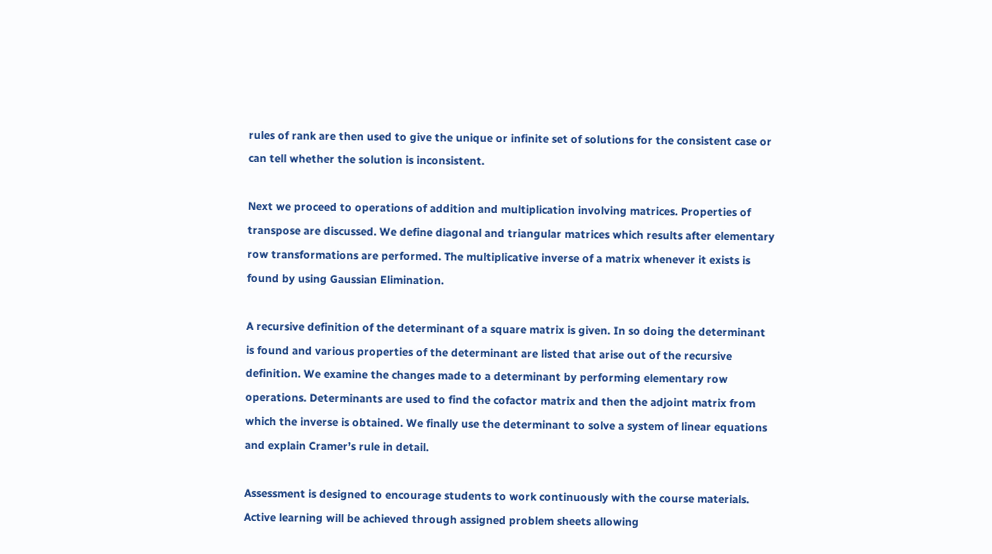rules of rank are then used to give the unique or infinite set of solutions for the consistent case or can tell whether the solution is inconsistent.

Next we proceed to operations of addition and multiplication involving matrices. Properties of transpose are discussed. We define diagonal and triangular matrices which results after elementary row transformations are performed. The multiplicative inverse of a matrix whenever it exists is found by using Gaussian Elimination.

A recursive definition of the determinant of a square matrix is given. In so doing the determinant is found and various properties of the determinant are listed that arise out of the recursive definition. We examine the changes made to a determinant by performing elementary row operations. Determinants are used to find the cofactor matrix and then the adjoint matrix from which the inverse is obtained. We finally use the determinant to solve a system of linear equations and explain Cramer’s rule in detail.

Assessment is designed to encourage students to work continuously with the course materials. Active learning will be achieved through assigned problem sheets allowing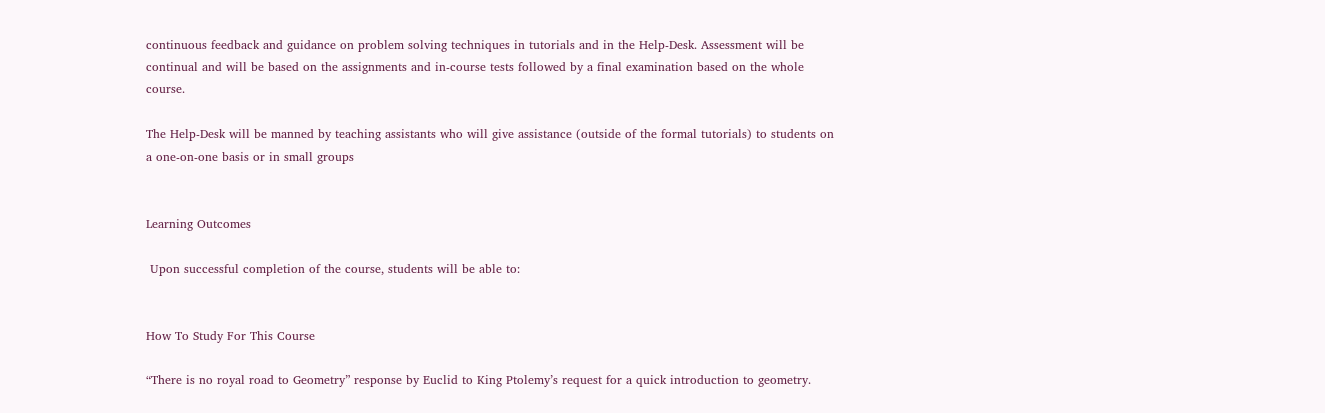continuous feedback and guidance on problem solving techniques in tutorials and in the Help-Desk. Assessment will be continual and will be based on the assignments and in-course tests followed by a final examination based on the whole course.

The Help-Desk will be manned by teaching assistants who will give assistance (outside of the formal tutorials) to students on a one-on-one basis or in small groups


Learning Outcomes

 Upon successful completion of the course, students will be able to:


How To Study For This Course

“There is no royal road to Geometry” response by Euclid to King Ptolemy’s request for a quick introduction to geometry.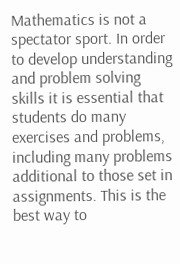Mathematics is not a spectator sport. In order to develop understanding and problem solving skills it is essential that students do many exercises and problems, including many problems additional to those set in assignments. This is the best way to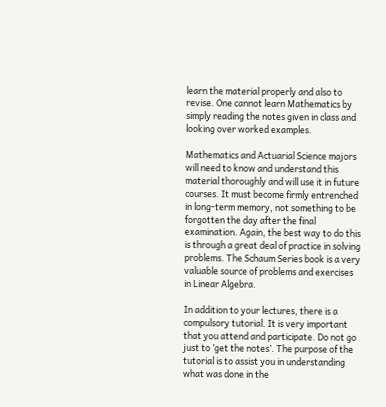learn the material properly and also to revise. One cannot learn Mathematics by simply reading the notes given in class and looking over worked examples.

Mathematics and Actuarial Science majors will need to know and understand this material thoroughly and will use it in future courses. It must become firmly entrenched in long-term memory, not something to be forgotten the day after the final examination. Again, the best way to do this is through a great deal of practice in solving problems. The Schaum Series book is a very valuable source of problems and exercises in Linear Algebra.

In addition to your lectures, there is a compulsory tutorial. It is very important that you attend and participate. Do not go just to ’get the notes’. The purpose of the tutorial is to assist you in understanding what was done in the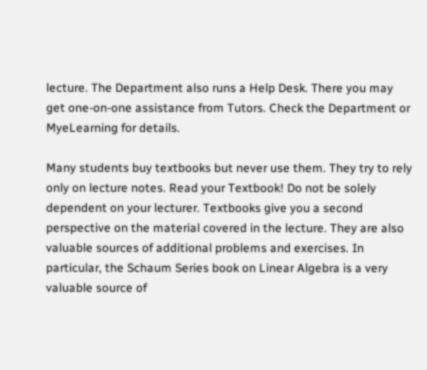lecture. The Department also runs a Help Desk. There you may get one-on-one assistance from Tutors. Check the Department or MyeLearning for details.

Many students buy textbooks but never use them. They try to rely only on lecture notes. Read your Textbook! Do not be solely dependent on your lecturer. Textbooks give you a second perspective on the material covered in the lecture. They are also valuable sources of additional problems and exercises. In particular, the Schaum Series book on Linear Algebra is a very valuable source of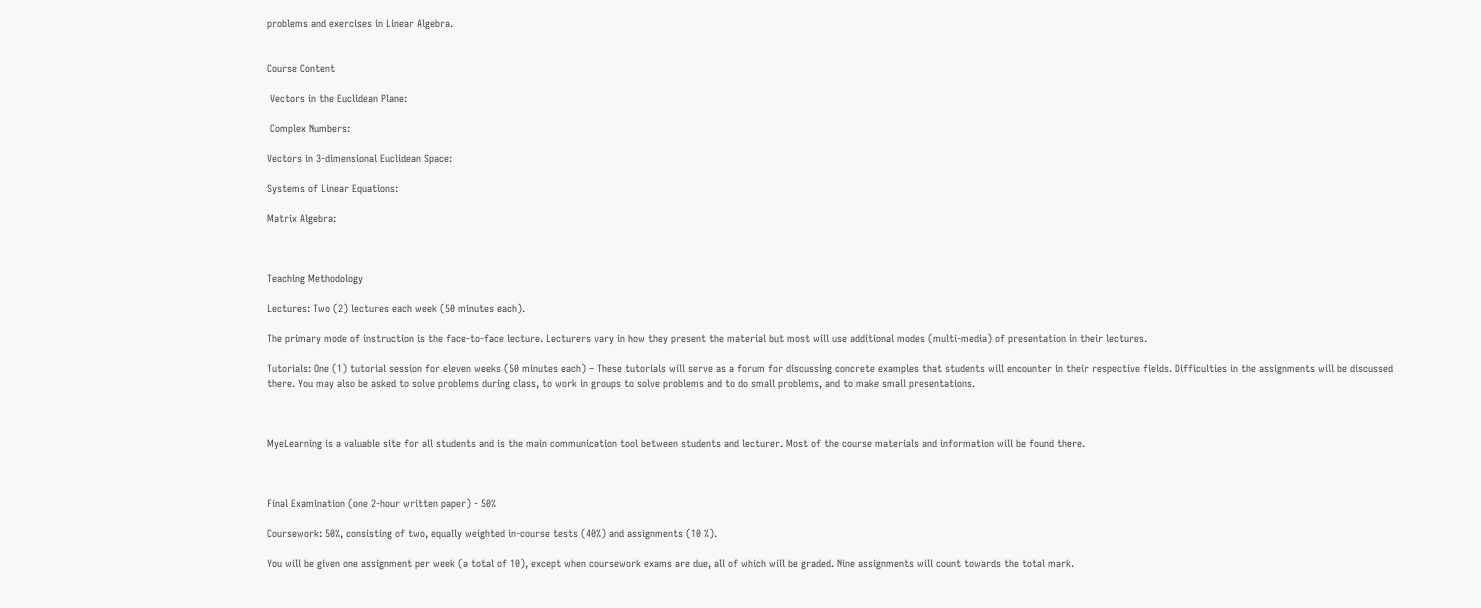problems and exercises in Linear Algebra.


Course Content

 Vectors in the Euclidean Plane:

 Complex Numbers:

Vectors in 3-dimensional Euclidean Space:

Systems of Linear Equations:

Matrix Algebra:



Teaching Methodology

Lectures: Two (2) lectures each week (50 minutes each).

The primary mode of instruction is the face-to-face lecture. Lecturers vary in how they present the material but most will use additional modes (multi-media) of presentation in their lectures.

Tutorials: One (1) tutorial session for eleven weeks (50 minutes each) – These tutorials will serve as a forum for discussing concrete examples that students will encounter in their respective fields. Difficulties in the assignments will be discussed there. You may also be asked to solve problems during class, to work in groups to solve problems and to do small problems, and to make small presentations.



MyeLearning is a valuable site for all students and is the main communication tool between students and lecturer. Most of the course materials and information will be found there.



Final Examination (one 2-hour written paper) - 50%

Coursework: 50%, consisting of two, equally weighted in-course tests (40%) and assignments (10 %).

You will be given one assignment per week (a total of 10), except when coursework exams are due, all of which will be graded. Nine assignments will count towards the total mark.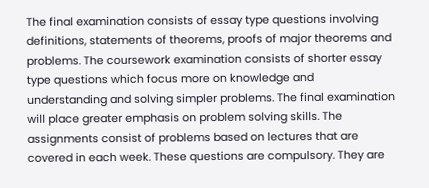The final examination consists of essay type questions involving definitions, statements of theorems, proofs of major theorems and problems. The coursework examination consists of shorter essay type questions which focus more on knowledge and understanding and solving simpler problems. The final examination will place greater emphasis on problem solving skills. The assignments consist of problems based on lectures that are covered in each week. These questions are compulsory. They are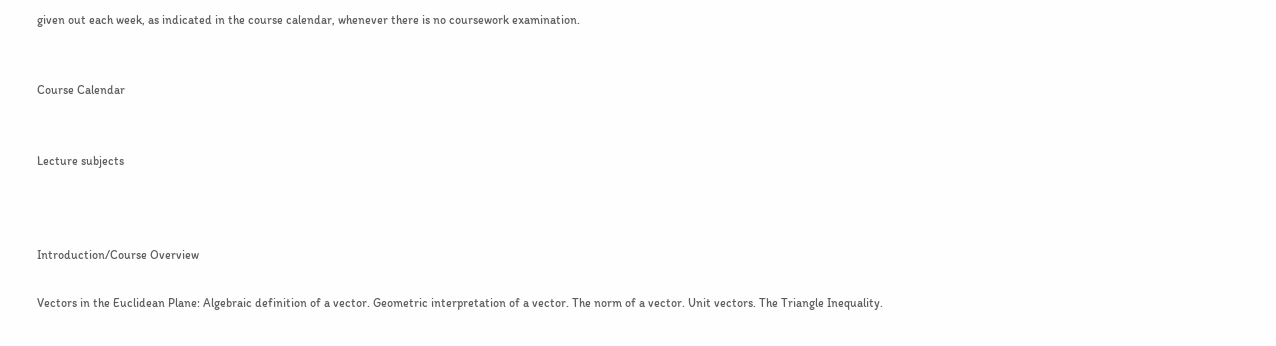given out each week, as indicated in the course calendar, whenever there is no coursework examination.


Course Calendar


Lecture subjects



Introduction/Course Overview

Vectors in the Euclidean Plane: Algebraic definition of a vector. Geometric interpretation of a vector. The norm of a vector. Unit vectors. The Triangle Inequality.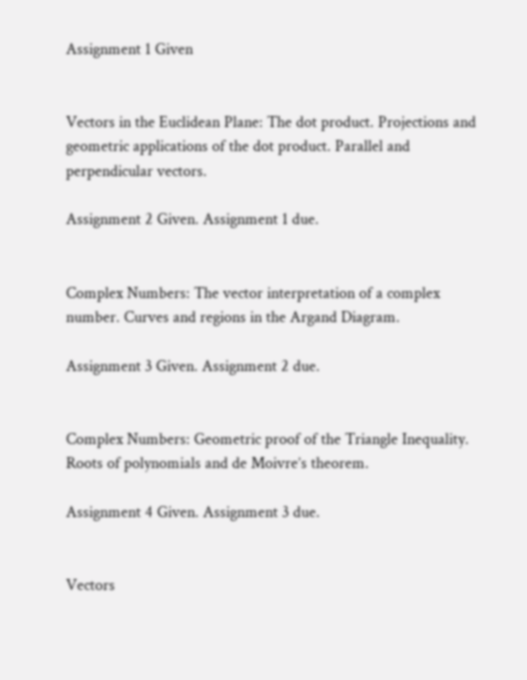Assignment 1 Given


Vectors in the Euclidean Plane: The dot product. Projections and geometric applications of the dot product. Parallel and perpendicular vectors.

Assignment 2 Given. Assignment 1 due.


Complex Numbers: The vector interpretation of a complex number. Curves and regions in the Argand Diagram.

Assignment 3 Given. Assignment 2 due.


Complex Numbers: Geometric proof of the Triangle Inequality. Roots of polynomials and de Moivre’s theorem.

Assignment 4 Given. Assignment 3 due.


Vectors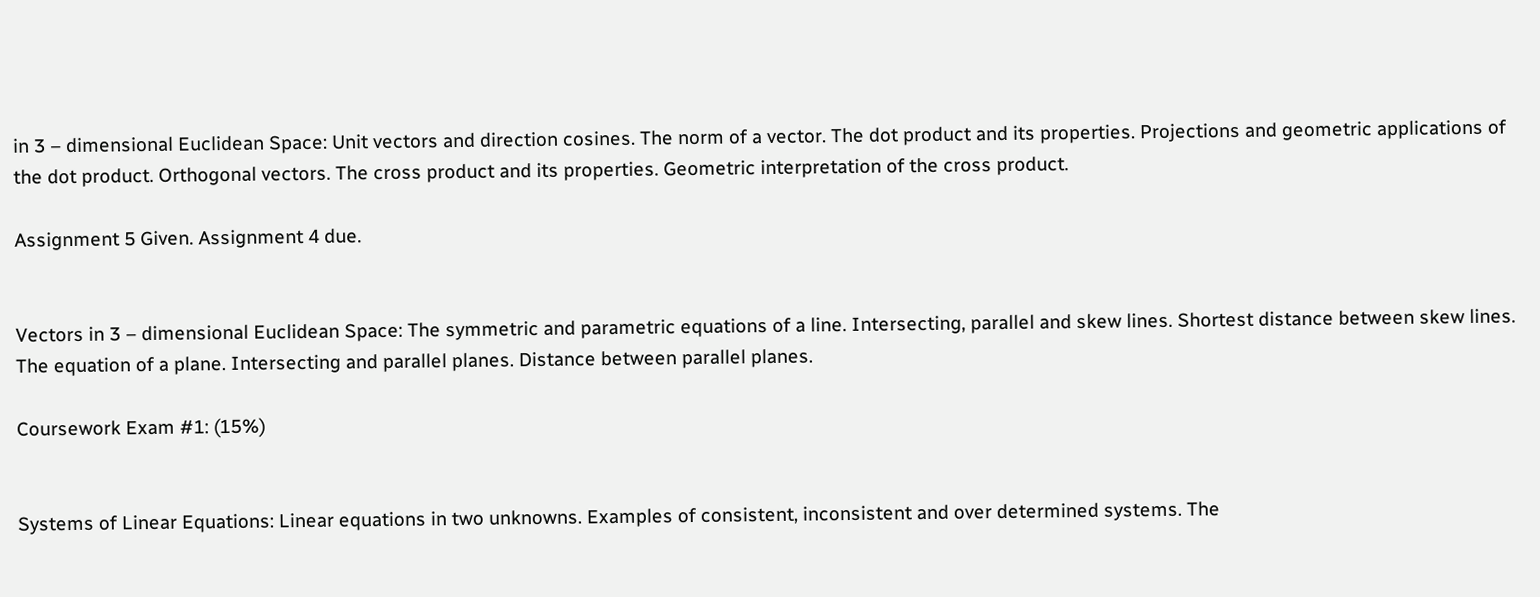in 3 – dimensional Euclidean Space: Unit vectors and direction cosines. The norm of a vector. The dot product and its properties. Projections and geometric applications of the dot product. Orthogonal vectors. The cross product and its properties. Geometric interpretation of the cross product.

Assignment 5 Given. Assignment 4 due.


Vectors in 3 – dimensional Euclidean Space: The symmetric and parametric equations of a line. Intersecting, parallel and skew lines. Shortest distance between skew lines. The equation of a plane. Intersecting and parallel planes. Distance between parallel planes.

Coursework Exam #1: (15%)


Systems of Linear Equations: Linear equations in two unknowns. Examples of consistent, inconsistent and over determined systems. The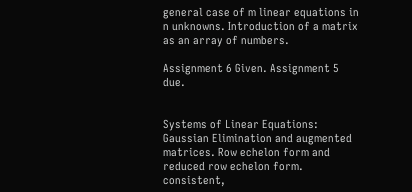general case of m linear equations in n unknowns. Introduction of a matrix as an array of numbers.

Assignment 6 Given. Assignment 5 due.


Systems of Linear Equations: Gaussian Elimination and augmented matrices. Row echelon form and reduced row echelon form. consistent,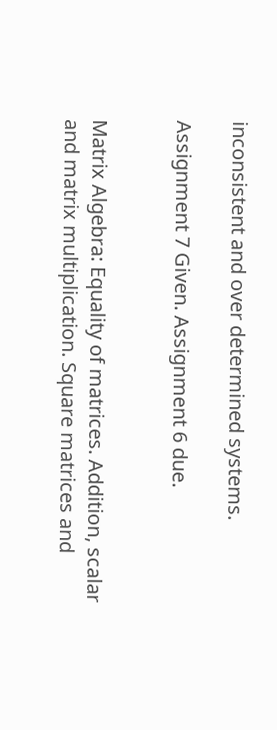inconsistent and over determined systems.

Assignment 7 Given. Assignment 6 due.


Matrix Algebra: Equality of matrices. Addition, scalar and matrix multiplication. Square matrices and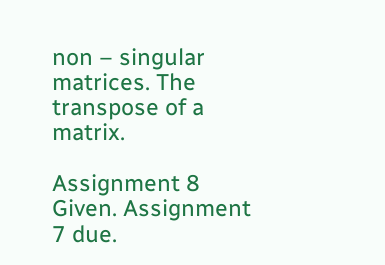non – singular matrices. The transpose of a matrix.

Assignment 8 Given. Assignment 7 due.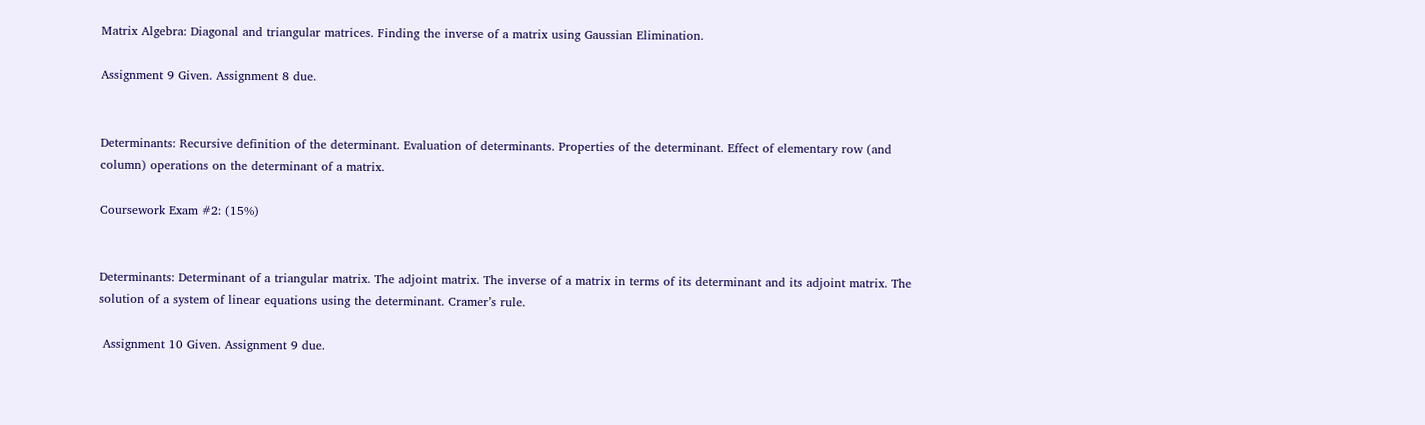Matrix Algebra: Diagonal and triangular matrices. Finding the inverse of a matrix using Gaussian Elimination.

Assignment 9 Given. Assignment 8 due.


Determinants: Recursive definition of the determinant. Evaluation of determinants. Properties of the determinant. Effect of elementary row (and column) operations on the determinant of a matrix.

Coursework Exam #2: (15%)


Determinants: Determinant of a triangular matrix. The adjoint matrix. The inverse of a matrix in terms of its determinant and its adjoint matrix. The solution of a system of linear equations using the determinant. Cramer’s rule.

 Assignment 10 Given. Assignment 9 due.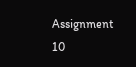Assignment 10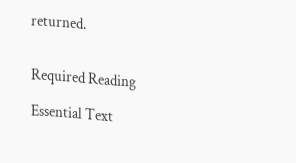returned.


Required Reading

Essential Text